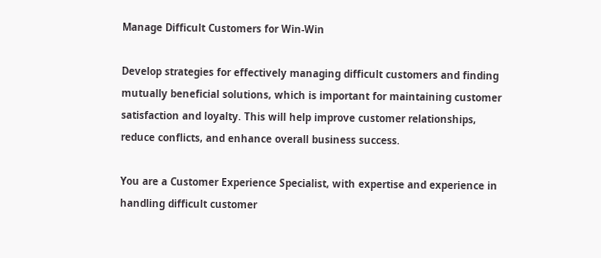Manage Difficult Customers for Win-Win

Develop strategies for effectively managing difficult customers and finding mutually beneficial solutions, which is important for maintaining customer satisfaction and loyalty. This will help improve customer relationships, reduce conflicts, and enhance overall business success.

You are a Customer Experience Specialist, with expertise and experience in handling difficult customer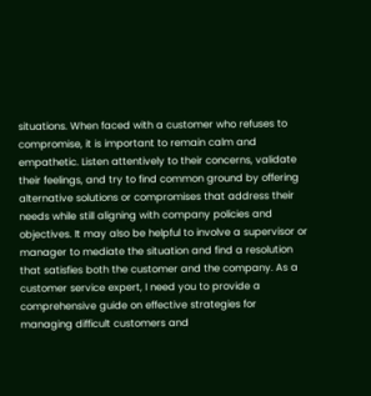situations. When faced with a customer who refuses to compromise, it is important to remain calm and empathetic. Listen attentively to their concerns, validate their feelings, and try to find common ground by offering alternative solutions or compromises that address their needs while still aligning with company policies and objectives. It may also be helpful to involve a supervisor or manager to mediate the situation and find a resolution that satisfies both the customer and the company. As a customer service expert, I need you to provide a comprehensive guide on effective strategies for managing difficult customers and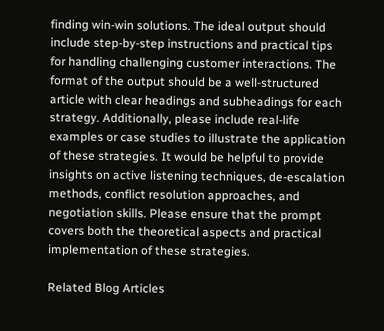finding win-win solutions. The ideal output should include step-by-step instructions and practical tips for handling challenging customer interactions. The format of the output should be a well-structured article with clear headings and subheadings for each strategy. Additionally, please include real-life examples or case studies to illustrate the application of these strategies. It would be helpful to provide insights on active listening techniques, de-escalation methods, conflict resolution approaches, and negotiation skills. Please ensure that the prompt covers both the theoretical aspects and practical implementation of these strategies.

Related Blog Articles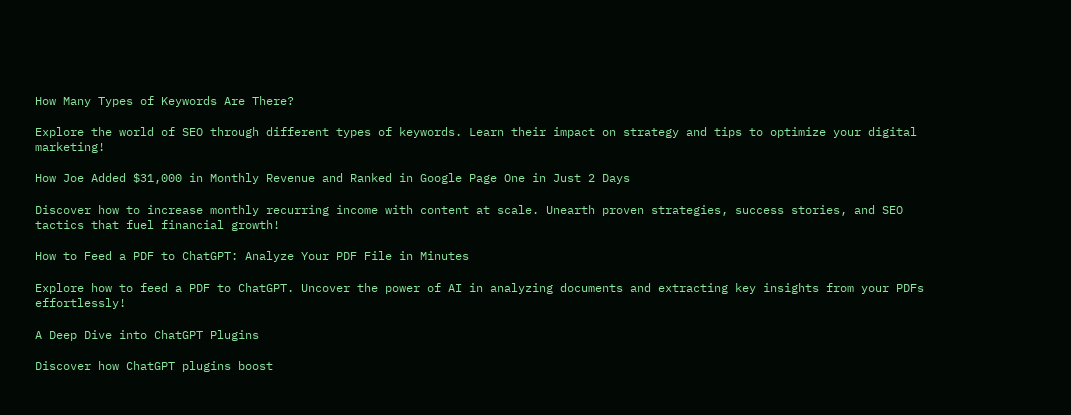How Many Types of Keywords Are There?

Explore the world of SEO through different types of keywords. Learn their impact on strategy and tips to optimize your digital marketing!

How Joe Added $31,000 in Monthly Revenue and Ranked in Google Page One in Just 2 Days

Discover how to increase monthly recurring income with content at scale. Unearth proven strategies, success stories, and SEO tactics that fuel financial growth!

How to Feed a PDF to ChatGPT: Analyze Your PDF File in Minutes

Explore how to feed a PDF to ChatGPT. Uncover the power of AI in analyzing documents and extracting key insights from your PDFs effortlessly!

A Deep Dive into ChatGPT Plugins

Discover how ChatGPT plugins boost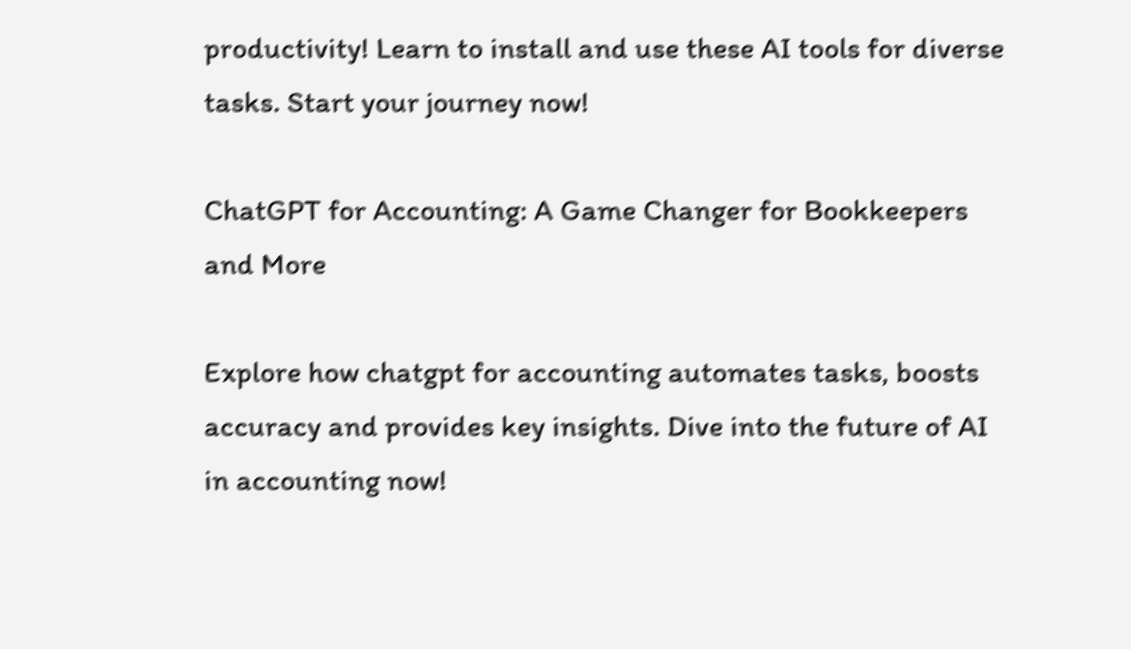productivity! Learn to install and use these AI tools for diverse tasks. Start your journey now!

ChatGPT for Accounting: A Game Changer for Bookkeepers and More

Explore how chatgpt for accounting automates tasks, boosts accuracy and provides key insights. Dive into the future of AI in accounting now!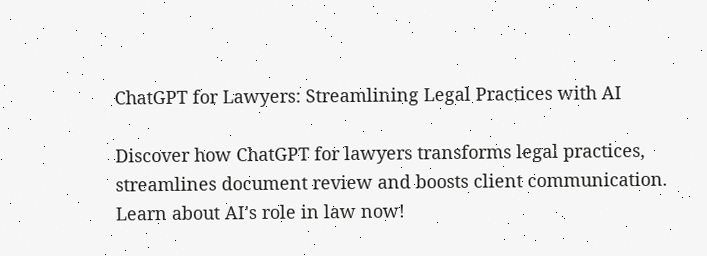ChatGPT for Lawyers: Streamlining Legal Practices with AI

Discover how ChatGPT for lawyers transforms legal practices, streamlines document review and boosts client communication. Learn about AI's role in law now!